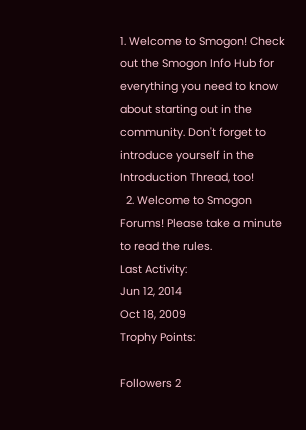1. Welcome to Smogon! Check out the Smogon Info Hub for everything you need to know about starting out in the community. Don't forget to introduce yourself in the Introduction Thread, too!
  2. Welcome to Smogon Forums! Please take a minute to read the rules.
Last Activity:
Jun 12, 2014
Oct 18, 2009
Trophy Points:

Followers 2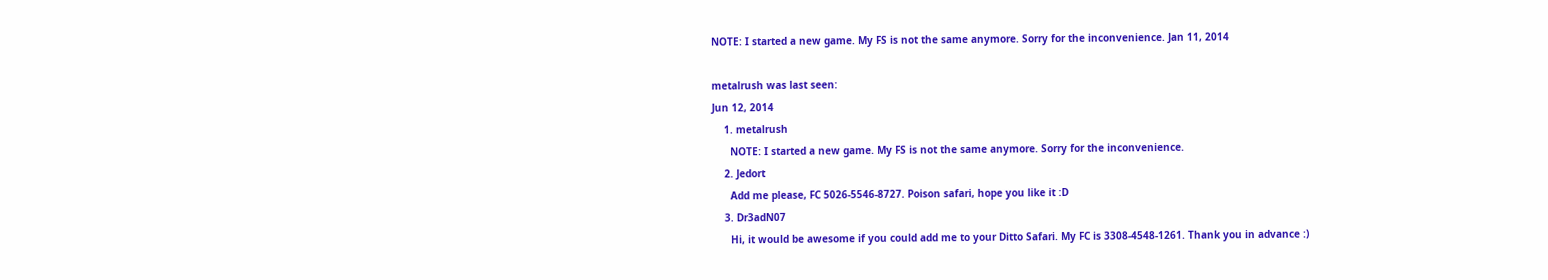NOTE: I started a new game. My FS is not the same anymore. Sorry for the inconvenience. Jan 11, 2014

metalrush was last seen:
Jun 12, 2014
    1. metalrush
      NOTE: I started a new game. My FS is not the same anymore. Sorry for the inconvenience.
    2. Jedort
      Add me please, FC 5026-5546-8727. Poison safari, hope you like it :D
    3. Dr3adN07
      Hi, it would be awesome if you could add me to your Ditto Safari. My FC is 3308-4548-1261. Thank you in advance :)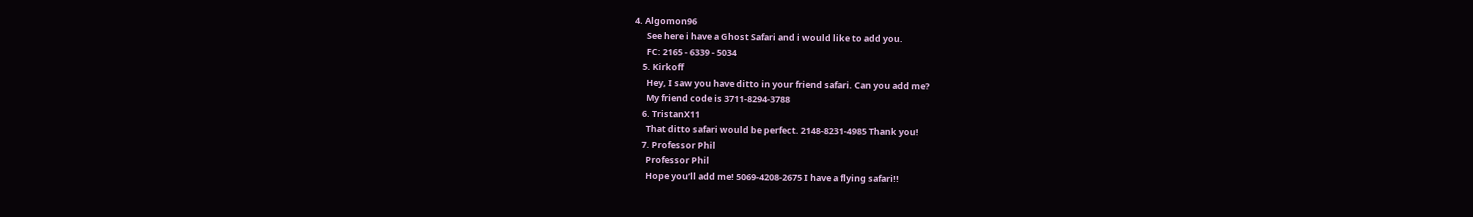4. Algomon96
      See here i have a Ghost Safari and i would like to add you.
      FC: 2165 - 6339 - 5034
    5. Kirkoff
      Hey, I saw you have ditto in your friend safari. Can you add me?
      My friend code is 3711-8294-3788
    6. TristanX11
      That ditto safari would be perfect. 2148-8231-4985 Thank you!
    7. Professor Phil
      Professor Phil
      Hope you’ll add me! 5069-4208-2675 I have a flying safari!!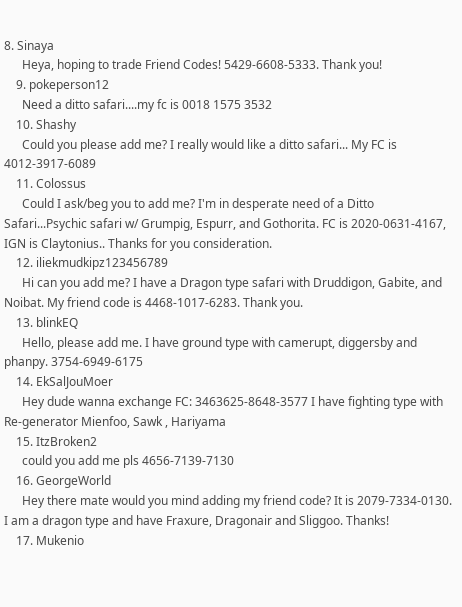8. Sinaya
      Heya, hoping to trade Friend Codes! 5429-6608-5333. Thank you!
    9. pokeperson12
      Need a ditto safari....my fc is 0018 1575 3532
    10. Shashy
      Could you please add me? I really would like a ditto safari... My FC is 4012-3917-6089
    11. Colossus
      Could I ask/beg you to add me? I'm in desperate need of a Ditto Safari...Psychic safari w/ Grumpig, Espurr, and Gothorita. FC is 2020-0631-4167, IGN is Claytonius.. Thanks for you consideration.
    12. iliekmudkipz123456789
      Hi can you add me? I have a Dragon type safari with Druddigon, Gabite, and Noibat. My friend code is 4468-1017-6283. Thank you.
    13. blinkEQ
      Hello, please add me. I have ground type with camerupt, diggersby and phanpy. 3754-6949-6175
    14. EkSalJouMoer
      Hey dude wanna exchange FC: 3463625-8648-3577 I have fighting type with Re-generator Mienfoo, Sawk , Hariyama
    15. ItzBroken2
      could you add me pls 4656-7139-7130
    16. GeorgeWorld
      Hey there mate would you mind adding my friend code? It is 2079-7334-0130. I am a dragon type and have Fraxure, Dragonair and Sliggoo. Thanks!
    17. Mukenio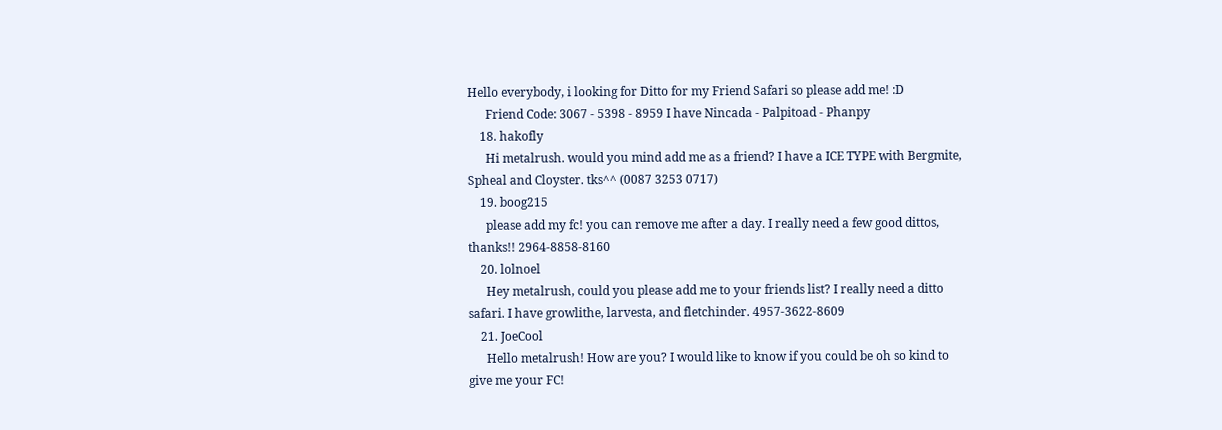Hello everybody, i looking for Ditto for my Friend Safari so please add me! :D
      Friend Code: 3067 - 5398 - 8959 I have Nincada - Palpitoad - Phanpy
    18. hakofly
      Hi metalrush. would you mind add me as a friend? I have a ICE TYPE with Bergmite, Spheal and Cloyster. tks^^ (0087 3253 0717)
    19. boog215
      please add my fc! you can remove me after a day. I really need a few good dittos, thanks!! 2964-8858-8160
    20. lolnoel
      Hey metalrush, could you please add me to your friends list? I really need a ditto safari. I have growlithe, larvesta, and fletchinder. 4957-3622-8609
    21. JoeCool
      Hello metalrush! How are you? I would like to know if you could be oh so kind to give me your FC!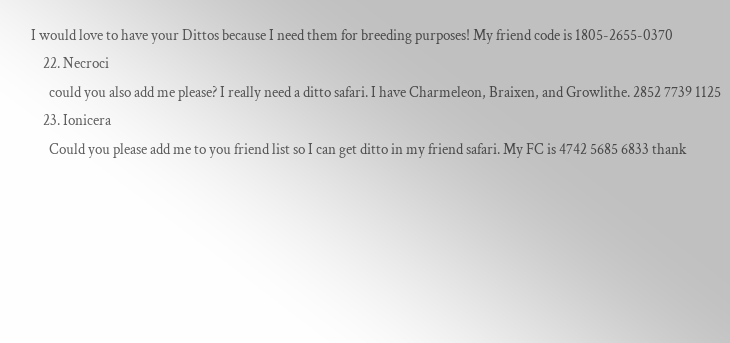I would love to have your Dittos because I need them for breeding purposes! My friend code is 1805-2655-0370
    22. Necroci
      could you also add me please? I really need a ditto safari. I have Charmeleon, Braixen, and Growlithe. 2852 7739 1125
    23. Ionicera
      Could you please add me to you friend list so I can get ditto in my friend safari. My FC is 4742 5685 6833 thank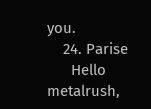you.
    24. Parise
      Hello metalrush,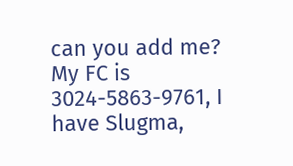can you add me? My FC is 3024-5863-9761, I have Slugma,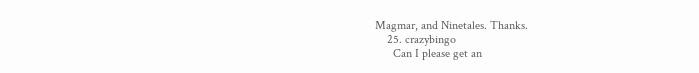Magmar, and Ninetales. Thanks.
    25. crazybingo
      Can I please get an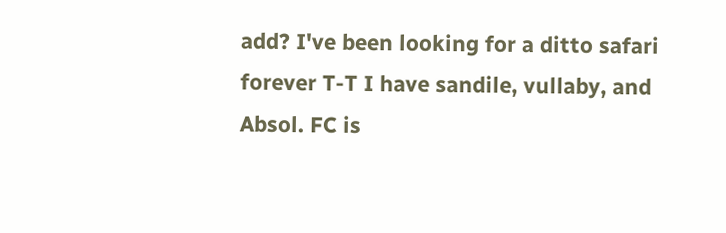add? I've been looking for a ditto safari forever T-T I have sandile, vullaby, and Absol. FC is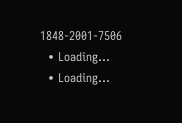1848-2001-7506
  • Loading...
  • Loading...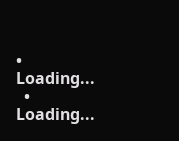• Loading...
  • Loading...